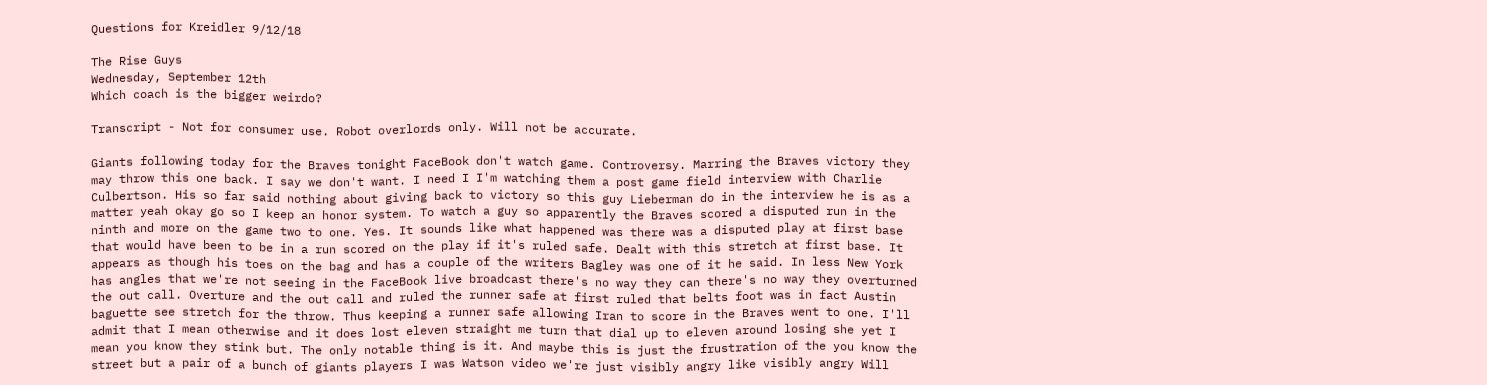Questions for Kreidler 9/12/18

The Rise Guys
Wednesday, September 12th
Which coach is the bigger weirdo?

Transcript - Not for consumer use. Robot overlords only. Will not be accurate.

Giants following today for the Braves tonight FaceBook don't watch game. Controversy. Marring the Braves victory they may throw this one back. I say we don't want. I need I I'm watching them a post game field interview with Charlie Culbertson. His so far said nothing about giving back to victory so this guy Lieberman do in the interview he is as a matter yeah okay go so I keep an honor system. To watch a guy so apparently the Braves scored a disputed run in the ninth and more on the game two to one. Yes. It sounds like what happened was there was a disputed play at first base that would have been to be in a run scored on the play if it's ruled safe. Dealt with this stretch at first base. It appears as though his toes on the bag and has a couple of the writers Bagley was one of it he said. In less New York has angles that we're not seeing in the FaceBook live broadcast there's no way they can there's no way they overturned the out call. Overture and the out call and ruled the runner safe at first ruled that belts foot was in fact Austin baguette see stretch for the throw. Thus keeping a runner safe allowing Iran to score in the Braves went to one. I'll admit that I mean otherwise and it does lost eleven straight me turn that dial up to eleven around losing she yet I mean you know they stink but. The only notable thing is it. And maybe this is just the frustration of the you know the street but a pair of a bunch of giants players I was Watson video we're just visibly angry like visibly angry Will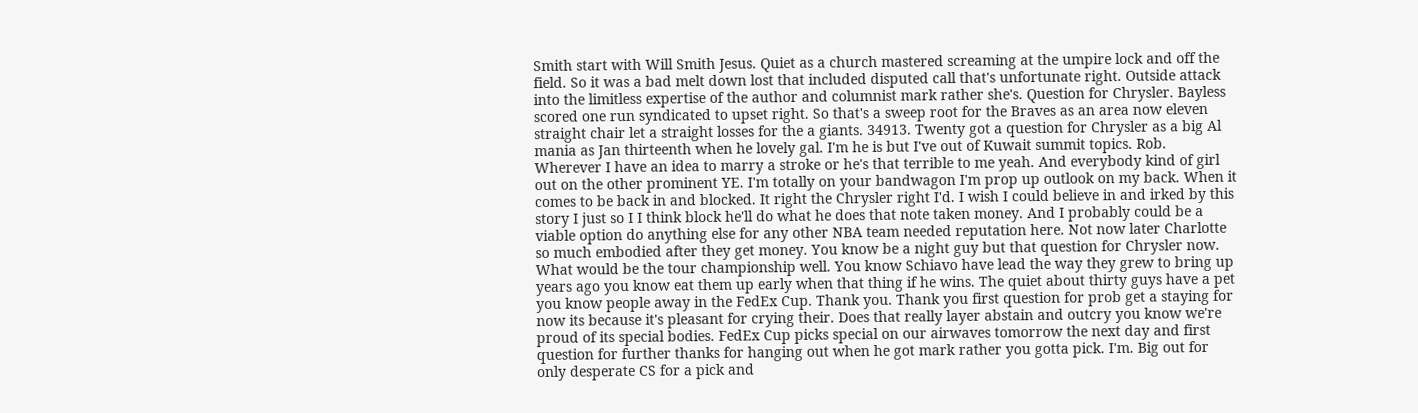Smith start with Will Smith Jesus. Quiet as a church mastered screaming at the umpire lock and off the field. So it was a bad melt down lost that included disputed call that's unfortunate right. Outside attack into the limitless expertise of the author and columnist mark rather she's. Question for Chrysler. Bayless scored one run syndicated to upset right. So that's a sweep root for the Braves as an area now eleven straight chair let a straight losses for the a giants. 34913. Twenty got a question for Chrysler as a big Al mania as Jan thirteenth when he lovely gal. I'm he is but I've out of Kuwait summit topics. Rob. Wherever I have an idea to marry a stroke or he's that terrible to me yeah. And everybody kind of girl out on the other prominent YE. I'm totally on your bandwagon I'm prop up outlook on my back. When it comes to be back in and blocked. It right the Chrysler right I'd. I wish I could believe in and irked by this story I just so I I think block he'll do what he does that note taken money. And I probably could be a viable option do anything else for any other NBA team needed reputation here. Not now later Charlotte so much embodied after they get money. You know be a night guy but that question for Chrysler now. What would be the tour championship well. You know Schiavo have lead the way they grew to bring up years ago you know eat them up early when that thing if he wins. The quiet about thirty guys have a pet you know people away in the FedEx Cup. Thank you. Thank you first question for prob get a staying for now its because it's pleasant for crying their. Does that really layer abstain and outcry you know we're proud of its special bodies. FedEx Cup picks special on our airwaves tomorrow the next day and first question for further thanks for hanging out when he got mark rather you gotta pick. I'm. Big out for only desperate CS for a pick and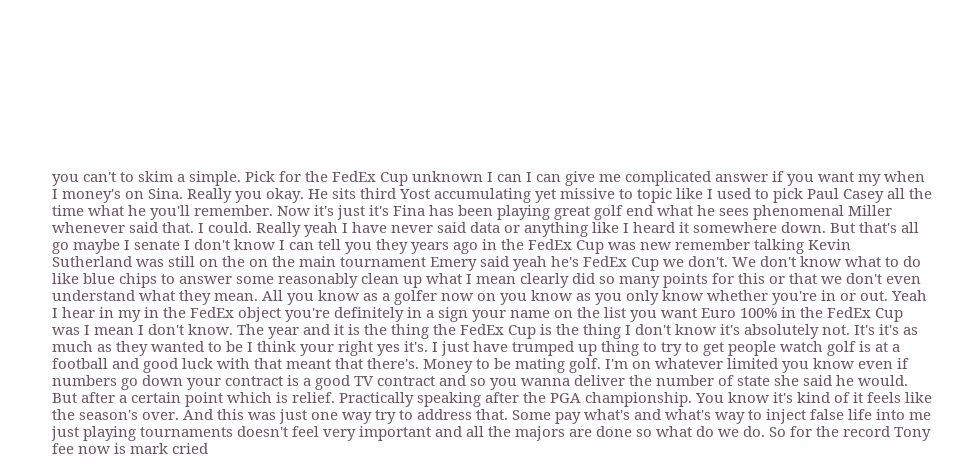you can't to skim a simple. Pick for the FedEx Cup unknown I can I can give me complicated answer if you want my when I money's on Sina. Really you okay. He sits third Yost accumulating yet missive to topic like I used to pick Paul Casey all the time what he you'll remember. Now it's just it's Fina has been playing great golf end what he sees phenomenal Miller whenever said that. I could. Really yeah I have never said data or anything like I heard it somewhere down. But that's all go maybe I senate I don't know I can tell you they years ago in the FedEx Cup was new remember talking Kevin Sutherland was still on the on the main tournament Emery said yeah he's FedEx Cup we don't. We don't know what to do like blue chips to answer some reasonably clean up what I mean clearly did so many points for this or that we don't even understand what they mean. All you know as a golfer now on you know as you only know whether you're in or out. Yeah I hear in my in the FedEx object you're definitely in a sign your name on the list you want Euro 100% in the FedEx Cup was I mean I don't know. The year and it is the thing the FedEx Cup is the thing I don't know it's absolutely not. It's it's as much as they wanted to be I think your right yes it's. I just have trumped up thing to try to get people watch golf is at a football and good luck with that meant that there's. Money to be mating golf. I'm on whatever limited you know even if numbers go down your contract is a good TV contract and so you wanna deliver the number of state she said he would. But after a certain point which is relief. Practically speaking after the PGA championship. You know it's kind of it feels like the season's over. And this was just one way try to address that. Some pay what's and what's way to inject false life into me just playing tournaments doesn't feel very important and all the majors are done so what do we do. So for the record Tony fee now is mark cried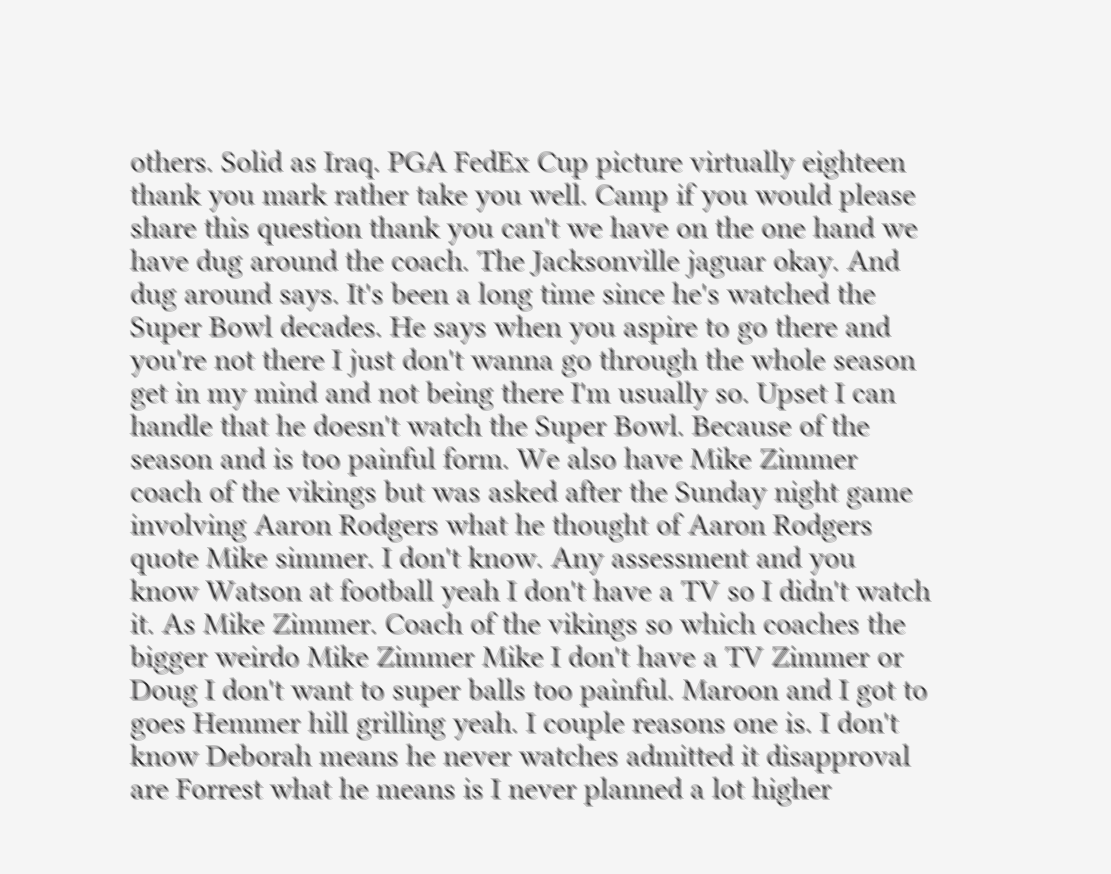others. Solid as Iraq. PGA FedEx Cup picture virtually eighteen thank you mark rather take you well. Camp if you would please share this question thank you can't we have on the one hand we have dug around the coach. The Jacksonville jaguar okay. And dug around says. It's been a long time since he's watched the Super Bowl decades. He says when you aspire to go there and you're not there I just don't wanna go through the whole season get in my mind and not being there I'm usually so. Upset I can handle that he doesn't watch the Super Bowl. Because of the season and is too painful form. We also have Mike Zimmer coach of the vikings but was asked after the Sunday night game involving Aaron Rodgers what he thought of Aaron Rodgers quote Mike simmer. I don't know. Any assessment and you know Watson at football yeah I don't have a TV so I didn't watch it. As Mike Zimmer. Coach of the vikings so which coaches the bigger weirdo Mike Zimmer Mike I don't have a TV Zimmer or Doug I don't want to super balls too painful. Maroon and I got to goes Hemmer hill grilling yeah. I couple reasons one is. I don't know Deborah means he never watches admitted it disapproval are Forrest what he means is I never planned a lot higher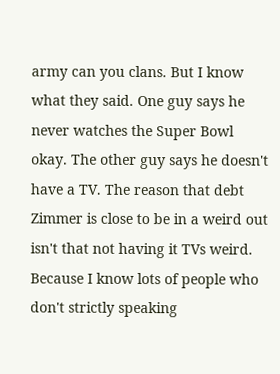army can you clans. But I know what they said. One guy says he never watches the Super Bowl okay. The other guy says he doesn't have a TV. The reason that debt Zimmer is close to be in a weird out isn't that not having it TVs weird. Because I know lots of people who don't strictly speaking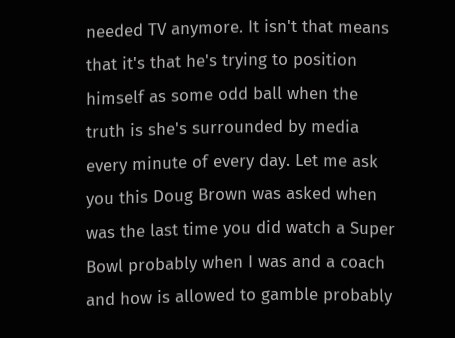needed TV anymore. It isn't that means that it's that he's trying to position himself as some odd ball when the truth is she's surrounded by media every minute of every day. Let me ask you this Doug Brown was asked when was the last time you did watch a Super Bowl probably when I was and a coach and how is allowed to gamble probably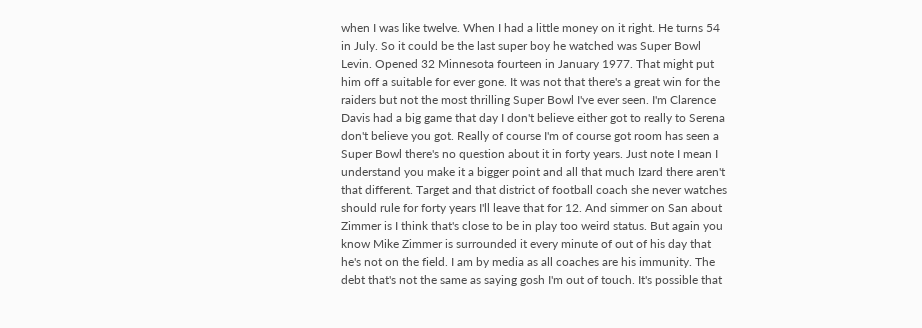when I was like twelve. When I had a little money on it right. He turns 54 in July. So it could be the last super boy he watched was Super Bowl Levin. Opened 32 Minnesota fourteen in January 1977. That might put him off a suitable for ever gone. It was not that there's a great win for the raiders but not the most thrilling Super Bowl I've ever seen. I'm Clarence Davis had a big game that day I don't believe either got to really to Serena don't believe you got. Really of course I'm of course got room has seen a Super Bowl there's no question about it in forty years. Just note I mean I understand you make it a bigger point and all that much Izard there aren't that different. Target and that district of football coach she never watches should rule for forty years I'll leave that for 12. And simmer on San about Zimmer is I think that's close to be in play too weird status. But again you know Mike Zimmer is surrounded it every minute of out of his day that he's not on the field. I am by media as all coaches are his immunity. The debt that's not the same as saying gosh I'm out of touch. It's possible that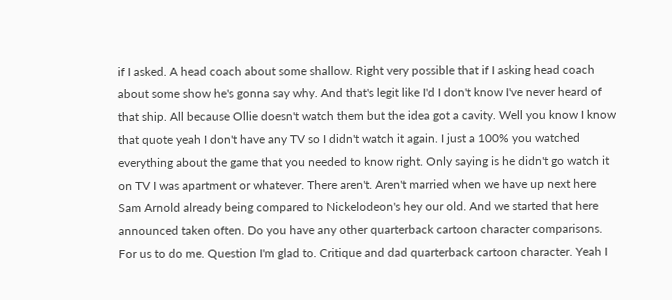if I asked. A head coach about some shallow. Right very possible that if I asking head coach about some show he's gonna say why. And that's legit like I'd I don't know I've never heard of that ship. All because Ollie doesn't watch them but the idea got a cavity. Well you know I know that quote yeah I don't have any TV so I didn't watch it again. I just a 100% you watched everything about the game that you needed to know right. Only saying is he didn't go watch it on TV I was apartment or whatever. There aren't. Aren't married when we have up next here Sam Arnold already being compared to Nickelodeon's hey our old. And we started that here announced taken often. Do you have any other quarterback cartoon character comparisons. For us to do me. Question I'm glad to. Critique and dad quarterback cartoon character. Yeah I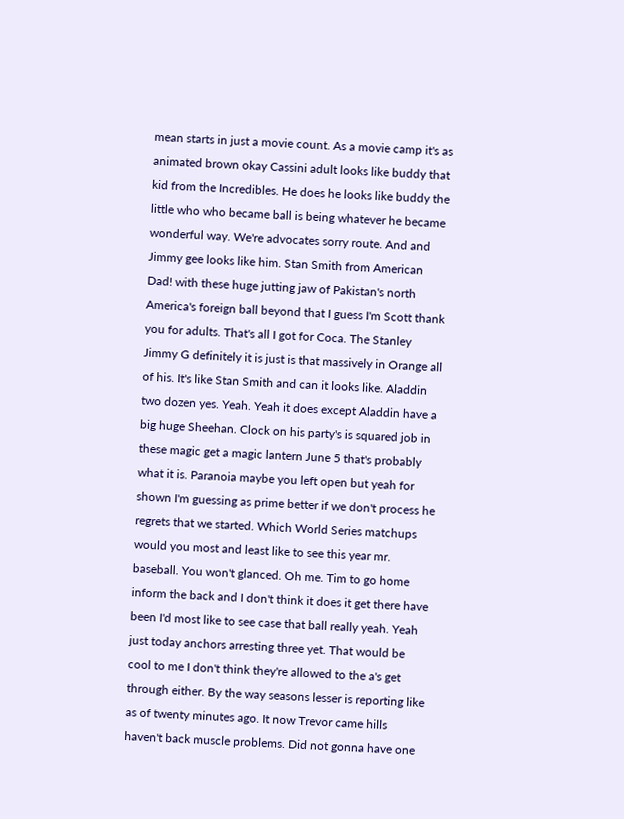mean starts in just a movie count. As a movie camp it's as animated brown okay Cassini adult looks like buddy that kid from the Incredibles. He does he looks like buddy the little who who became ball is being whatever he became wonderful way. We're advocates sorry route. And and Jimmy gee looks like him. Stan Smith from American Dad! with these huge jutting jaw of Pakistan's north America's foreign ball beyond that I guess I'm Scott thank you for adults. That's all I got for Coca. The Stanley Jimmy G definitely it is just is that massively in Orange all of his. It's like Stan Smith and can it looks like. Aladdin two dozen yes. Yeah. Yeah it does except Aladdin have a big huge Sheehan. Clock on his party's is squared job in these magic get a magic lantern June 5 that's probably what it is. Paranoia maybe you left open but yeah for shown I'm guessing as prime better if we don't process he regrets that we started. Which World Series matchups would you most and least like to see this year mr. baseball. You won't glanced. Oh me. Tim to go home inform the back and I don't think it does it get there have been I'd most like to see case that ball really yeah. Yeah just today anchors arresting three yet. That would be cool to me I don't think they're allowed to the a's get through either. By the way seasons lesser is reporting like as of twenty minutes ago. It now Trevor came hills haven't back muscle problems. Did not gonna have one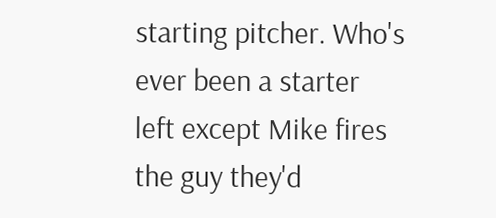starting pitcher. Who's ever been a starter left except Mike fires the guy they'd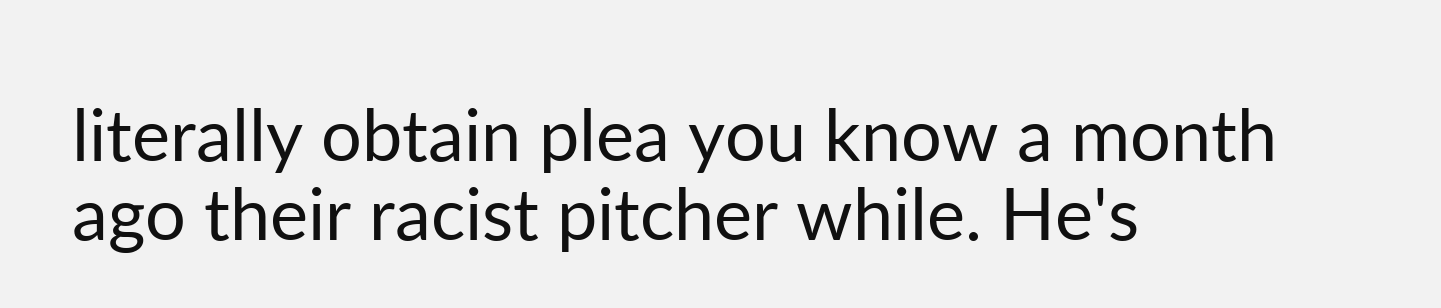literally obtain plea you know a month ago their racist pitcher while. He's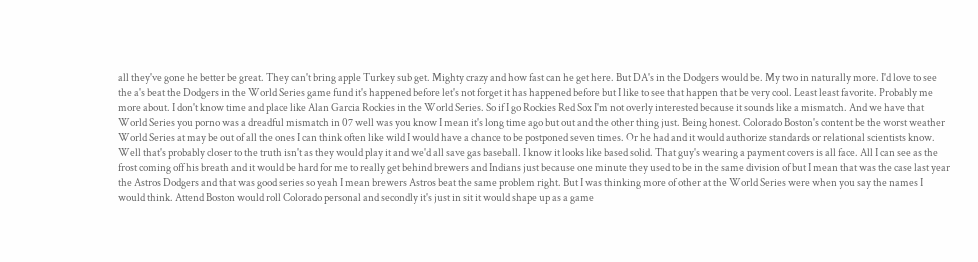all they've gone he better be great. They can't bring apple Turkey sub get. Mighty crazy and how fast can he get here. But DA's in the Dodgers would be. My two in naturally more. I'd love to see the a's beat the Dodgers in the World Series game fund it's happened before let's not forget it has happened before but I like to see that happen that be very cool. Least least favorite. Probably me more about. I don't know time and place like Alan Garcia Rockies in the World Series. So if I go Rockies Red Sox I'm not overly interested because it sounds like a mismatch. And we have that World Series you porno was a dreadful mismatch in 07 well was you know I mean it's long time ago but out and the other thing just. Being honest. Colorado Boston's content be the worst weather World Series at may be out of all the ones I can think often like wild I would have a chance to be postponed seven times. Or he had and it would authorize standards or relational scientists know. Well that's probably closer to the truth isn't as they would play it and we'd all save gas baseball. I know it looks like based solid. That guy's wearing a payment covers is all face. All I can see as the frost coming off his breath and it would be hard for me to really get behind brewers and Indians just because one minute they used to be in the same division of but I mean that was the case last year the Astros Dodgers and that was good series so yeah I mean brewers Astros beat the same problem right. But I was thinking more of other at the World Series were when you say the names I would think. Attend Boston would roll Colorado personal and secondly it's just in sit it would shape up as a game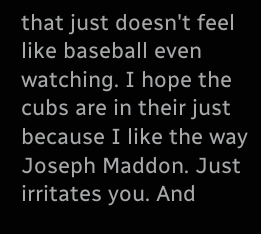that just doesn't feel like baseball even watching. I hope the cubs are in their just because I like the way Joseph Maddon. Just irritates you. And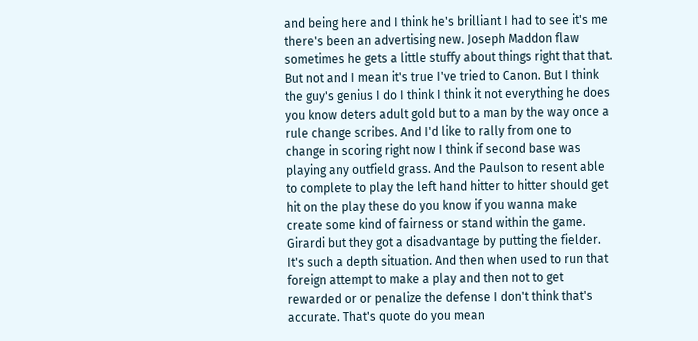and being here and I think he's brilliant I had to see it's me there's been an advertising new. Joseph Maddon flaw sometimes he gets a little stuffy about things right that that. But not and I mean it's true I've tried to Canon. But I think the guy's genius I do I think I think it not everything he does you know deters adult gold but to a man by the way once a rule change scribes. And I'd like to rally from one to change in scoring right now I think if second base was playing any outfield grass. And the Paulson to resent able to complete to play the left hand hitter to hitter should get hit on the play these do you know if you wanna make create some kind of fairness or stand within the game. Girardi but they got a disadvantage by putting the fielder. It's such a depth situation. And then when used to run that foreign attempt to make a play and then not to get rewarded or or penalize the defense I don't think that's accurate. That's quote do you mean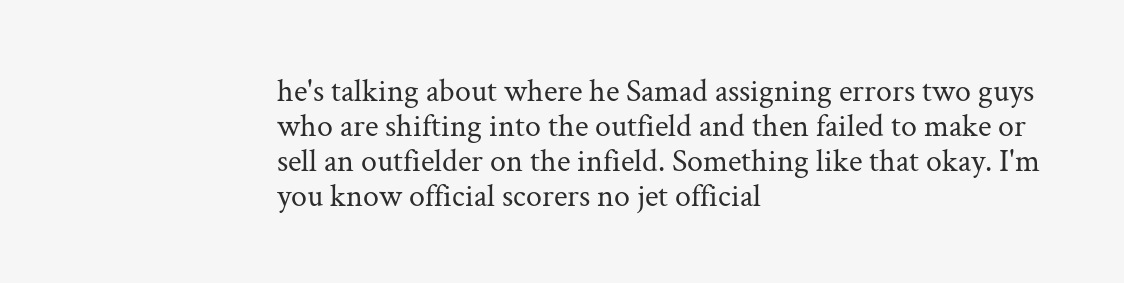he's talking about where he Samad assigning errors two guys who are shifting into the outfield and then failed to make or sell an outfielder on the infield. Something like that okay. I'm you know official scorers no jet official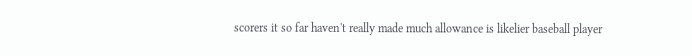scorers it so far haven't really made much allowance is likelier baseball player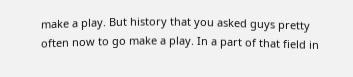make a play. But history that you asked guys pretty often now to go make a play. In a part of that field in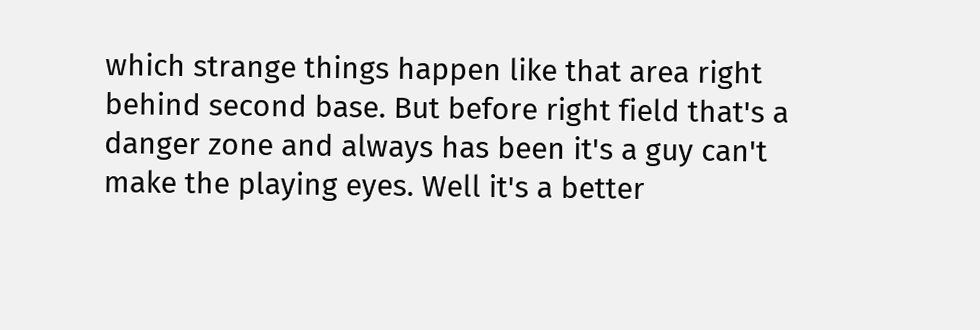which strange things happen like that area right behind second base. But before right field that's a danger zone and always has been it's a guy can't make the playing eyes. Well it's a better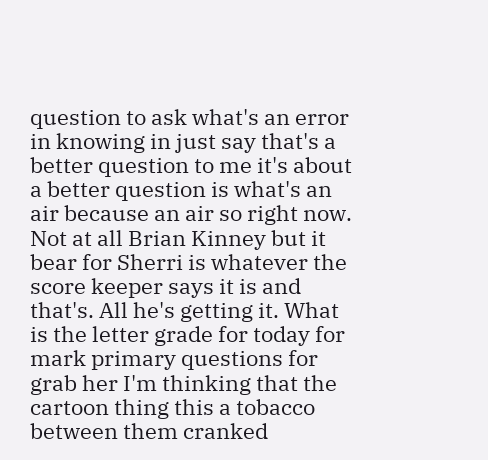question to ask what's an error in knowing in just say that's a better question to me it's about a better question is what's an air because an air so right now. Not at all Brian Kinney but it bear for Sherri is whatever the score keeper says it is and that's. All he's getting it. What is the letter grade for today for mark primary questions for grab her I'm thinking that the cartoon thing this a tobacco between them cranked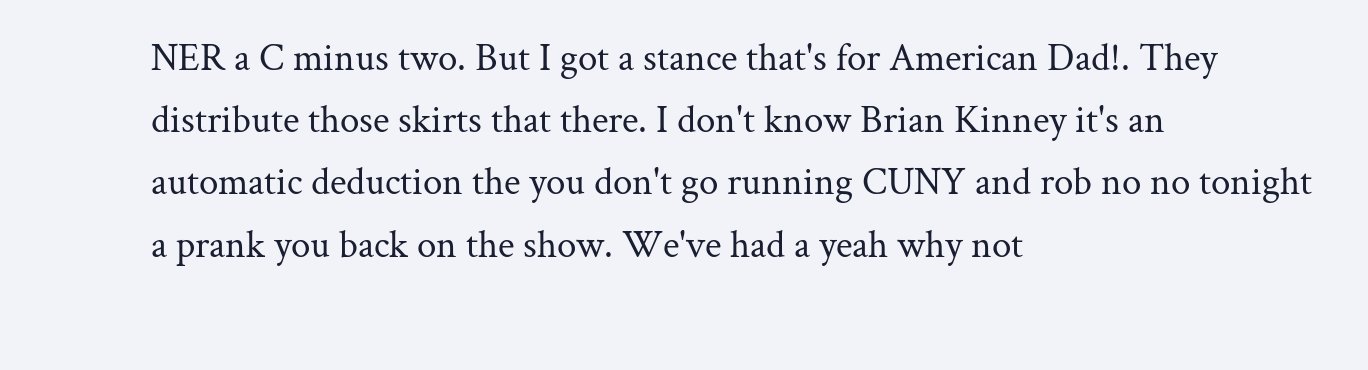NER a C minus two. But I got a stance that's for American Dad!. They distribute those skirts that there. I don't know Brian Kinney it's an automatic deduction the you don't go running CUNY and rob no no tonight a prank you back on the show. We've had a yeah why not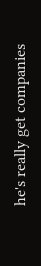he's really get companies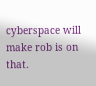cyberspace will make rob is on that.